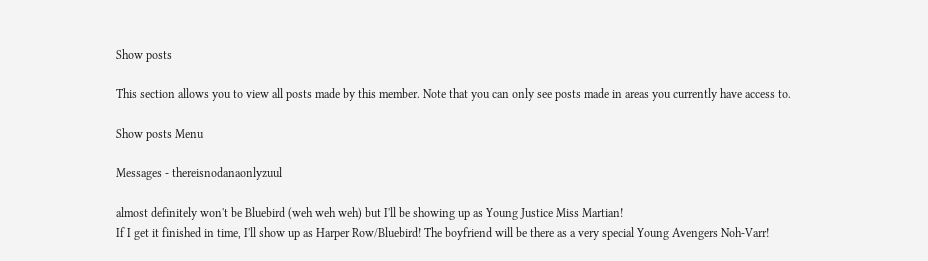Show posts

This section allows you to view all posts made by this member. Note that you can only see posts made in areas you currently have access to.

Show posts Menu

Messages - thereisnodanaonlyzuul

almost definitely won't be Bluebird (weh weh weh) but I'll be showing up as Young Justice Miss Martian!
If I get it finished in time, I'll show up as Harper Row/Bluebird! The boyfriend will be there as a very special Young Avengers Noh-Varr!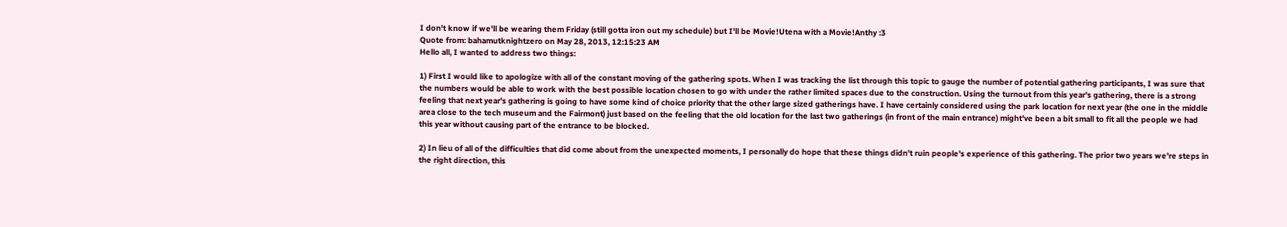I don't know if we'll be wearing them Friday (still gotta iron out my schedule) but I'll be Movie!Utena with a Movie!Anthy :3
Quote from: bahamutknightzero on May 28, 2013, 12:15:23 AM
Hello all, I wanted to address two things:

1) First I would like to apologize with all of the constant moving of the gathering spots. When I was tracking the list through this topic to gauge the number of potential gathering participants, I was sure that the numbers would be able to work with the best possible location chosen to go with under the rather limited spaces due to the construction. Using the turnout from this year's gathering, there is a strong feeling that next year's gathering is going to have some kind of choice priority that the other large sized gatherings have. I have certainly considered using the park location for next year (the one in the middle area close to the tech museum and the Fairmont) just based on the feeling that the old location for the last two gatherings (in front of the main entrance) might've been a bit small to fit all the people we had this year without causing part of the entrance to be blocked.

2) In lieu of all of the difficulties that did come about from the unexpected moments, I personally do hope that these things didn't ruin people's experience of this gathering. The prior two years we're steps in the right direction, this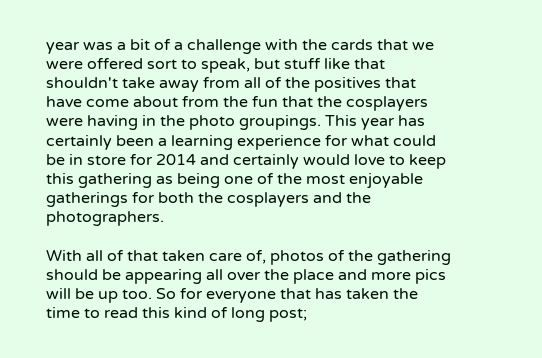year was a bit of a challenge with the cards that we were offered sort to speak, but stuff like that shouldn't take away from all of the positives that have come about from the fun that the cosplayers were having in the photo groupings. This year has certainly been a learning experience for what could be in store for 2014 and certainly would love to keep this gathering as being one of the most enjoyable gatherings for both the cosplayers and the photographers.

With all of that taken care of, photos of the gathering should be appearing all over the place and more pics will be up too. So for everyone that has taken the time to read this kind of long post;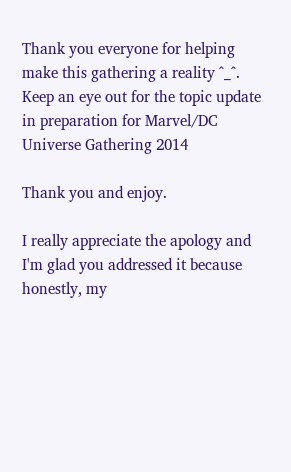Thank you everyone for helping make this gathering a reality ^_^. Keep an eye out for the topic update in preparation for Marvel/DC Universe Gathering 2014

Thank you and enjoy.

I really appreciate the apology and I'm glad you addressed it because honestly, my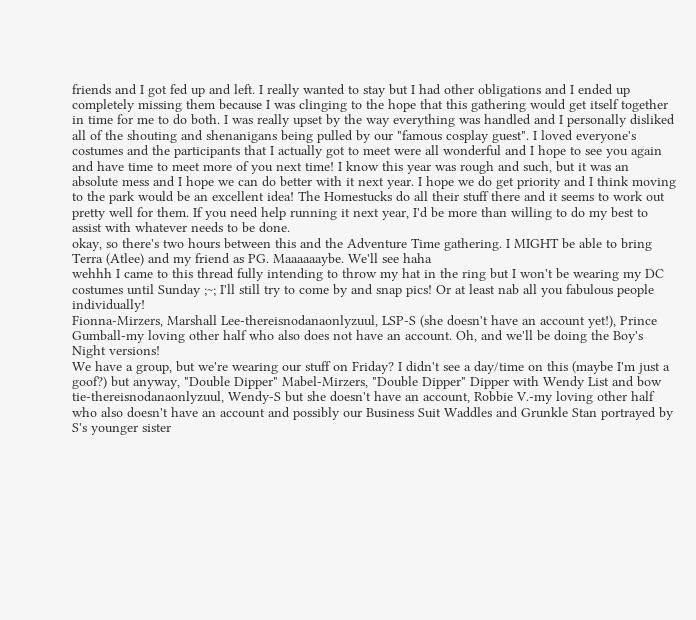friends and I got fed up and left. I really wanted to stay but I had other obligations and I ended up completely missing them because I was clinging to the hope that this gathering would get itself together in time for me to do both. I was really upset by the way everything was handled and I personally disliked all of the shouting and shenanigans being pulled by our "famous cosplay guest". I loved everyone's costumes and the participants that I actually got to meet were all wonderful and I hope to see you again and have time to meet more of you next time! I know this year was rough and such, but it was an absolute mess and I hope we can do better with it next year. I hope we do get priority and I think moving to the park would be an excellent idea! The Homestucks do all their stuff there and it seems to work out pretty well for them. If you need help running it next year, I'd be more than willing to do my best to assist with whatever needs to be done.
okay, so there's two hours between this and the Adventure Time gathering. I MIGHT be able to bring Terra (Atlee) and my friend as PG. Maaaaaaybe. We'll see haha
wehhh I came to this thread fully intending to throw my hat in the ring but I won't be wearing my DC costumes until Sunday ;~; I'll still try to come by and snap pics! Or at least nab all you fabulous people individually!
Fionna-Mirzers, Marshall Lee-thereisnodanaonlyzuul, LSP-S (she doesn't have an account yet!), Prince Gumball-my loving other half who also does not have an account. Oh, and we'll be doing the Boy's Night versions!
We have a group, but we're wearing our stuff on Friday? I didn't see a day/time on this (maybe I'm just a goof?) but anyway, "Double Dipper" Mabel-Mirzers, "Double Dipper" Dipper with Wendy List and bow tie-thereisnodanaonlyzuul, Wendy-S but she doesn't have an account, Robbie V.-my loving other half who also doesn't have an account and possibly our Business Suit Waddles and Grunkle Stan portrayed by S's younger sister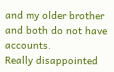and my older brother and both do not have accounts.
Really disappointed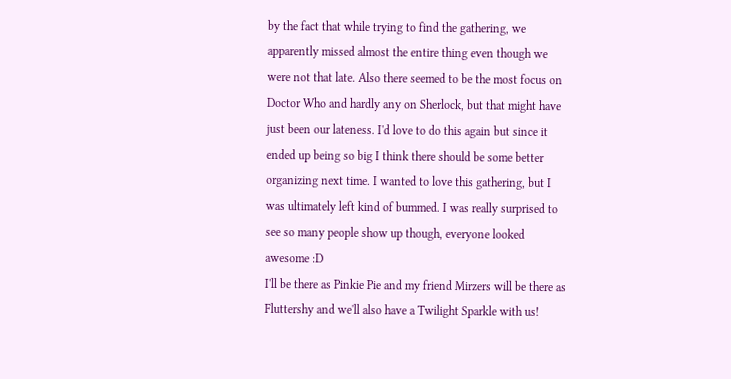by the fact that while trying to find the gathering, we apparently missed almost the entire thing even though we were not that late. Also there seemed to be the most focus on Doctor Who and hardly any on Sherlock, but that might have just been our lateness. I'd love to do this again but since it ended up being so big I think there should be some better organizing next time. I wanted to love this gathering, but I was ultimately left kind of bummed. I was really surprised to see so many people show up though, everyone looked awesome :D
I'll be there as Pinkie Pie and my friend Mirzers will be there as Fluttershy and we'll also have a Twilight Sparkle with us!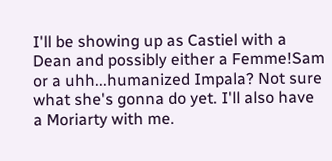I'll be showing up as Castiel with a Dean and possibly either a Femme!Sam or a uhh...humanized Impala? Not sure what she's gonna do yet. I'll also have a Moriarty with me.